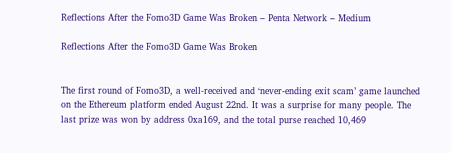Reflections After the Fomo3D Game Was Broken – Penta Network – Medium

Reflections After the Fomo3D Game Was Broken


The first round of Fomo3D, a well-received and ‘never-ending exit scam’ game launched on the Ethereum platform ended August 22nd. It was a surprise for many people. The last prize was won by address 0xa169, and the total purse reached 10,469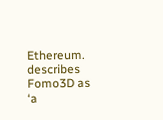Ethereum. describes Fomo3D as ‘a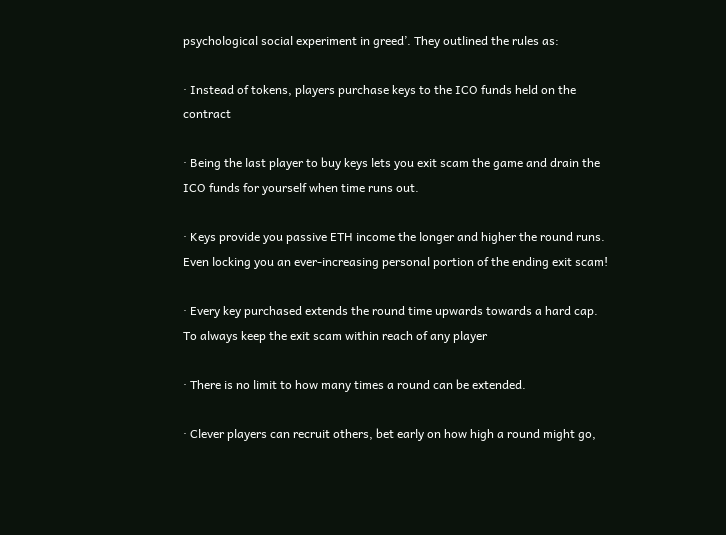psychological social experiment in greed’. They outlined the rules as:

· Instead of tokens, players purchase keys to the ICO funds held on the contract

· Being the last player to buy keys lets you exit scam the game and drain the ICO funds for yourself when time runs out.

· Keys provide you passive ETH income the longer and higher the round runs. Even locking you an ever-increasing personal portion of the ending exit scam!

· Every key purchased extends the round time upwards towards a hard cap. To always keep the exit scam within reach of any player

· There is no limit to how many times a round can be extended.

· Clever players can recruit others, bet early on how high a round might go,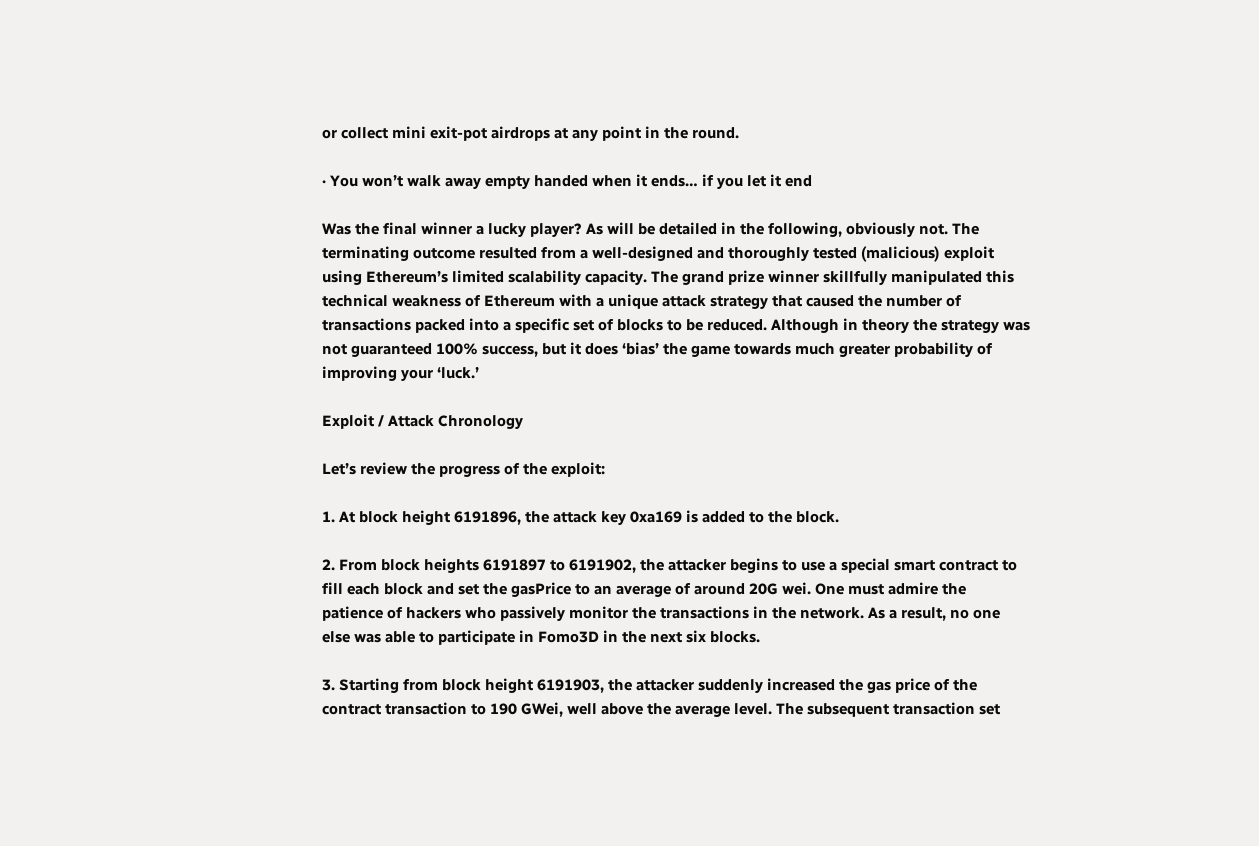or collect mini exit-pot airdrops at any point in the round.

· You won’t walk away empty handed when it ends… if you let it end

Was the final winner a lucky player? As will be detailed in the following, obviously not. The terminating outcome resulted from a well-designed and thoroughly tested (malicious) exploit using Ethereum’s limited scalability capacity. The grand prize winner skillfully manipulated this technical weakness of Ethereum with a unique attack strategy that caused the number of transactions packed into a specific set of blocks to be reduced. Although in theory the strategy was not guaranteed 100% success, but it does ‘bias’ the game towards much greater probability of improving your ‘luck.’

Exploit / Attack Chronology

Let’s review the progress of the exploit:

1. At block height 6191896, the attack key 0xa169 is added to the block.

2. From block heights 6191897 to 6191902, the attacker begins to use a special smart contract to fill each block and set the gasPrice to an average of around 20G wei. One must admire the patience of hackers who passively monitor the transactions in the network. As a result, no one else was able to participate in Fomo3D in the next six blocks.

3. Starting from block height 6191903, the attacker suddenly increased the gas price of the contract transaction to 190 GWei, well above the average level. The subsequent transaction set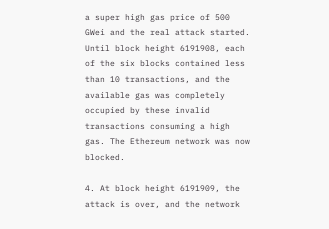a super high gas price of 500 GWei and the real attack started. Until block height 6191908, each of the six blocks contained less than 10 transactions, and the available gas was completely occupied by these invalid transactions consuming a high gas. The Ethereum network was now blocked.

4. At block height 6191909, the attack is over, and the network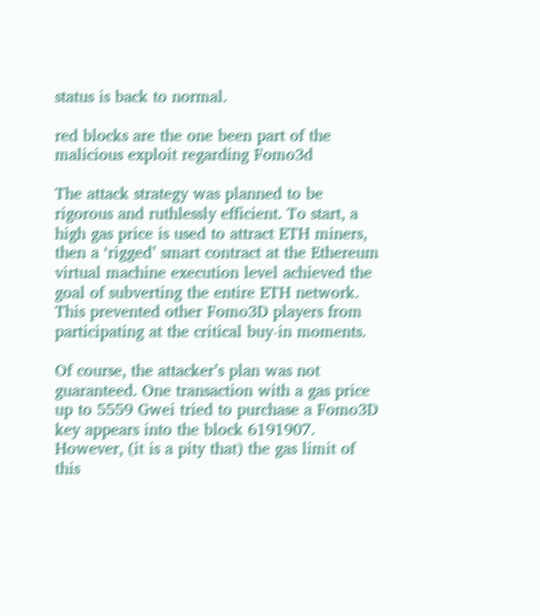status is back to normal.

red blocks are the one been part of the malicious exploit regarding Fomo3d

The attack strategy was planned to be rigorous and ruthlessly efficient. To start, a high gas price is used to attract ETH miners, then a ‘rigged’ smart contract at the Ethereum virtual machine execution level achieved the goal of subverting the entire ETH network. This prevented other Fomo3D players from participating at the critical buy-in moments.

Of course, the attacker’s plan was not guaranteed. One transaction with a gas price up to 5559 Gwei tried to purchase a Fomo3D key appears into the block 6191907. However, (it is a pity that) the gas limit of this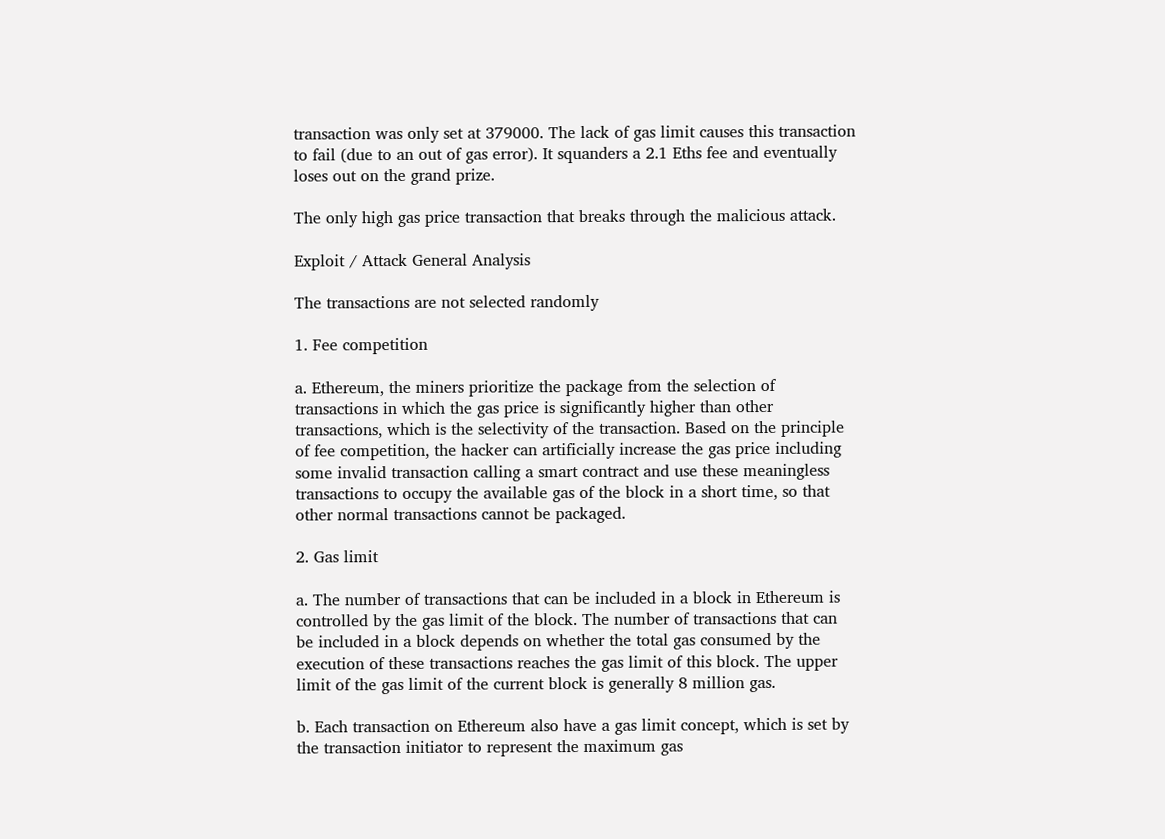transaction was only set at 379000. The lack of gas limit causes this transaction to fail (due to an out of gas error). It squanders a 2.1 Eths fee and eventually loses out on the grand prize.

The only high gas price transaction that breaks through the malicious attack.

Exploit / Attack General Analysis

The transactions are not selected randomly

1. Fee competition

a. Ethereum, the miners prioritize the package from the selection of transactions in which the gas price is significantly higher than other transactions, which is the selectivity of the transaction. Based on the principle of fee competition, the hacker can artificially increase the gas price including some invalid transaction calling a smart contract and use these meaningless transactions to occupy the available gas of the block in a short time, so that other normal transactions cannot be packaged.

2. Gas limit

a. The number of transactions that can be included in a block in Ethereum is controlled by the gas limit of the block. The number of transactions that can be included in a block depends on whether the total gas consumed by the execution of these transactions reaches the gas limit of this block. The upper limit of the gas limit of the current block is generally 8 million gas.

b. Each transaction on Ethereum also have a gas limit concept, which is set by the transaction initiator to represent the maximum gas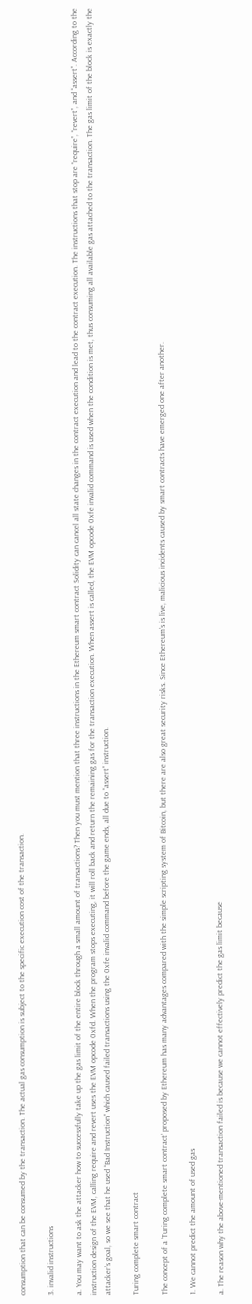consumption that can be consumed by the transaction. The actual gas consumption is subject to the specific execution cost of the transaction.

3. invalid instructions

a. You may want to ask the attacker how to successfully take up the gas limit of the entire block through a small amount of transactions? Then you must mention that three instructions in the Ethereum smart contract Solidity can cancel all state changes in the contract execution and lead to the contract execution. The instructions that stop are “require”, “revert”, and “assert”. According to the instruction design of the EVM, calling require and revert uses the EVM opcode 0xfd. When the program stops executing, it will roll back and return the remaining gas for the transaction execution. When assert is called, the EVM opcode 0xfe invalid command is used when the condition is met, thus consuming all available gas attached to the transaction. The gas limit of the block is exactly the attacker’s goal, so we see that he used “Bad Instruction” which caused failed transactions using the 0xfe invalid command before the game ends, all due to “assert” instruction.

Turing complete smart contract

The concept of a ‘Turing complete smart contract’ proposed by Ethereum has many advantages compared with the simple scripting system of Bitcoin, but there are also great security risks. Since Ethereum’s is live, malicious incidents caused by smart contracts have emerged one after another.

1. We cannot predict the amount of used gas

a. The reason why the above-mentioned transaction failed is because we cannot effectively predict the gas limit because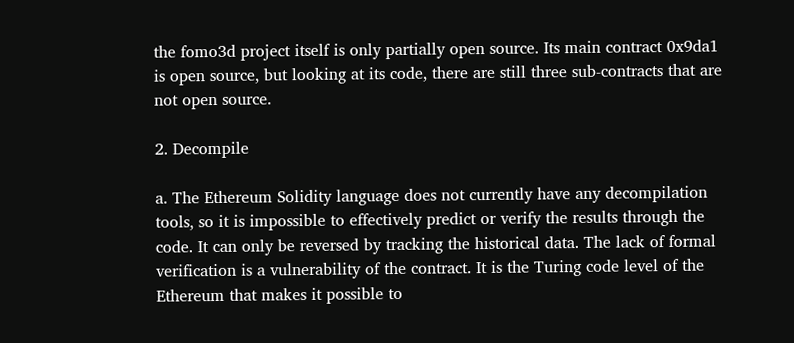the fomo3d project itself is only partially open source. Its main contract 0x9da1 is open source, but looking at its code, there are still three sub-contracts that are not open source.

2. Decompile

a. The Ethereum Solidity language does not currently have any decompilation tools, so it is impossible to effectively predict or verify the results through the code. It can only be reversed by tracking the historical data. The lack of formal verification is a vulnerability of the contract. It is the Turing code level of the Ethereum that makes it possible to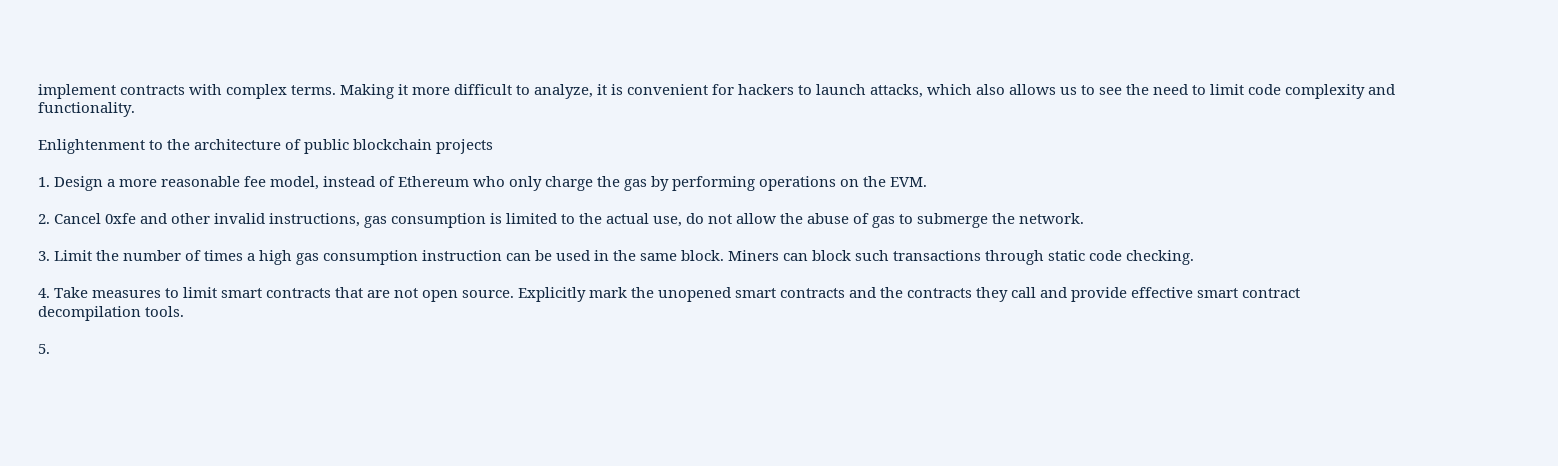implement contracts with complex terms. Making it more difficult to analyze, it is convenient for hackers to launch attacks, which also allows us to see the need to limit code complexity and functionality.

Enlightenment to the architecture of public blockchain projects

1. Design a more reasonable fee model, instead of Ethereum who only charge the gas by performing operations on the EVM.

2. Cancel 0xfe and other invalid instructions, gas consumption is limited to the actual use, do not allow the abuse of gas to submerge the network.

3. Limit the number of times a high gas consumption instruction can be used in the same block. Miners can block such transactions through static code checking.

4. Take measures to limit smart contracts that are not open source. Explicitly mark the unopened smart contracts and the contracts they call and provide effective smart contract decompilation tools.

5.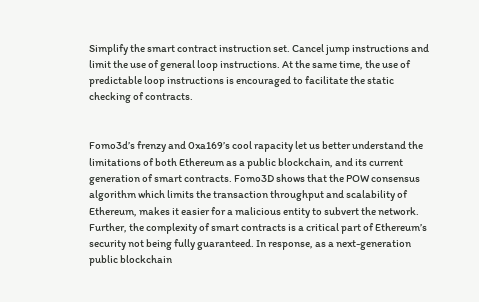Simplify the smart contract instruction set. Cancel jump instructions and limit the use of general loop instructions. At the same time, the use of predictable loop instructions is encouraged to facilitate the static checking of contracts.


Fomo3d’s frenzy and 0xa169’s cool rapacity let us better understand the limitations of both Ethereum as a public blockchain, and its current generation of smart contracts. Fomo3D shows that the POW consensus algorithm which limits the transaction throughput and scalability of Ethereum, makes it easier for a malicious entity to subvert the network. Further, the complexity of smart contracts is a critical part of Ethereum’s security not being fully guaranteed. In response, as a next-generation public blockchain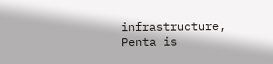infrastructure, Penta is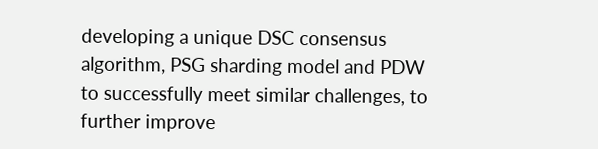developing a unique DSC consensus algorithm, PSG sharding model and PDW to successfully meet similar challenges, to further improve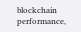blockchain performance,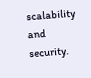scalability and security.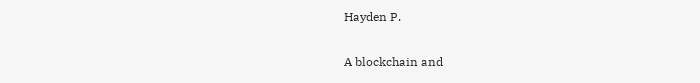Hayden P.

A blockchain and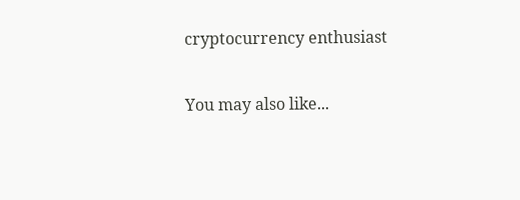cryptocurrency enthusiast

You may also like...